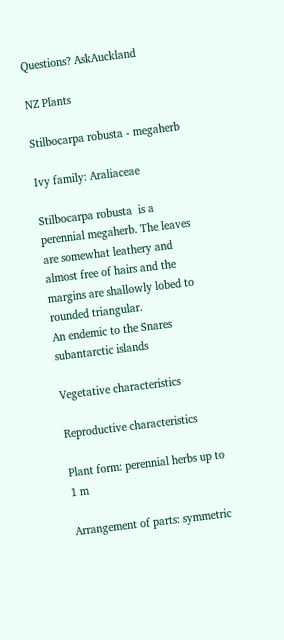Questions? AskAuckland

NZ Plants

Stilbocarpa robusta - megaherb

Ivy family: Araliaceae

Stilbocarpa robusta  is a perennial megaherb. The leaves are somewhat leathery and almost free of hairs and the margins are shallowly lobed to rounded triangular.
An endemic to the Snares subantarctic islands

Vegetative characteristics

Reproductive characteristics

Plant form: perennial herbs up to 1 m

Arrangement of parts: symmetric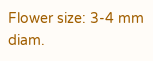Flower size: 3-4 mm diam.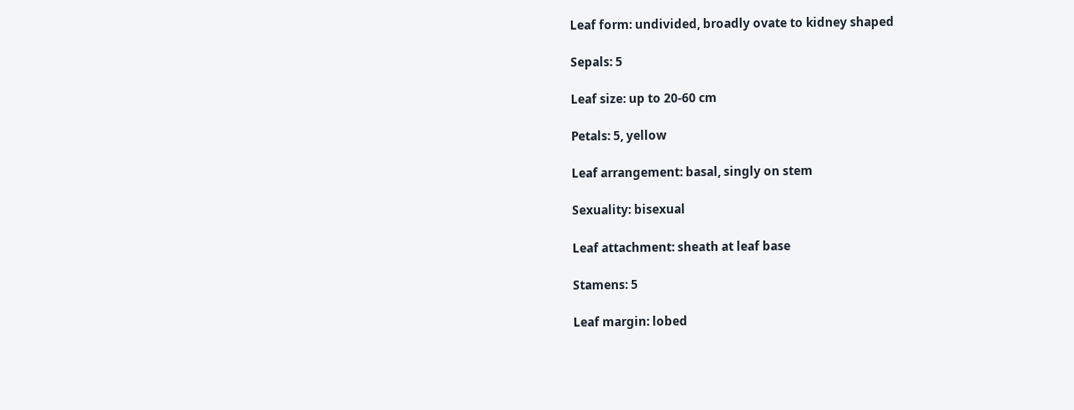Leaf form: undivided, broadly ovate to kidney shaped

Sepals: 5

Leaf size: up to 20-60 cm

Petals: 5, yellow

Leaf arrangement: basal, singly on stem

Sexuality: bisexual

Leaf attachment: sheath at leaf base

Stamens: 5

Leaf margin: lobed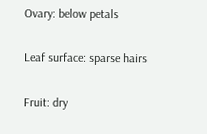Ovary: below petals

Leaf surface: sparse hairs

Fruit: dry